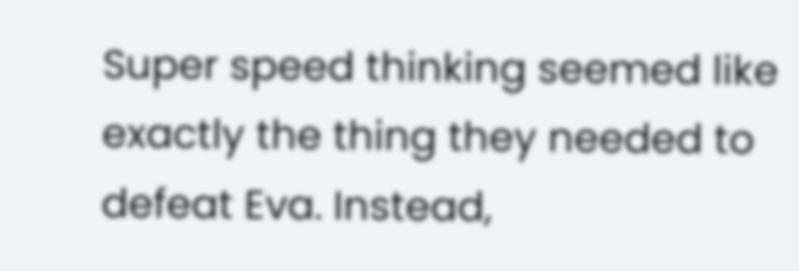Super speed thinking seemed like exactly the thing they needed to defeat Eva. Instead,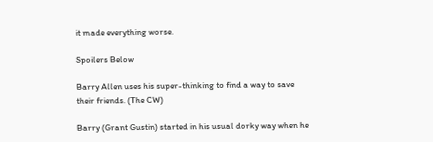it made everything worse.

Spoilers Below

Barry Allen uses his super-thinking to find a way to save their friends. (The CW)

Barry (Grant Gustin) started in his usual dorky way when he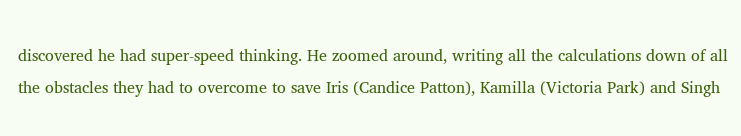discovered he had super-speed thinking. He zoomed around, writing all the calculations down of all the obstacles they had to overcome to save Iris (Candice Patton), Kamilla (Victoria Park) and Singh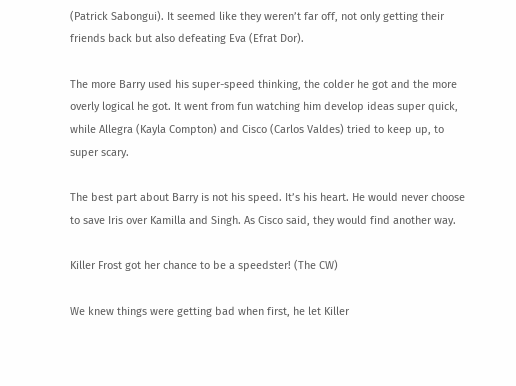(Patrick Sabongui). It seemed like they weren’t far off, not only getting their friends back but also defeating Eva (Efrat Dor).

The more Barry used his super-speed thinking, the colder he got and the more overly logical he got. It went from fun watching him develop ideas super quick, while Allegra (Kayla Compton) and Cisco (Carlos Valdes) tried to keep up, to super scary.

The best part about Barry is not his speed. It’s his heart. He would never choose to save Iris over Kamilla and Singh. As Cisco said, they would find another way.

Killer Frost got her chance to be a speedster! (The CW)

We knew things were getting bad when first, he let Killer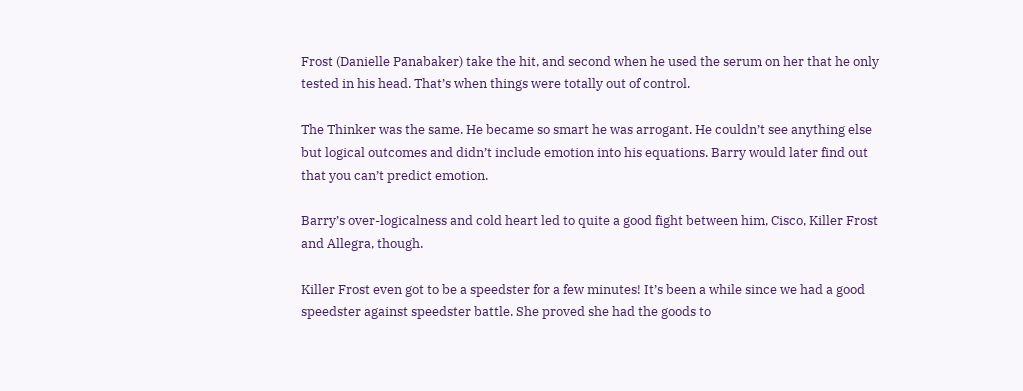Frost (Danielle Panabaker) take the hit, and second when he used the serum on her that he only tested in his head. That’s when things were totally out of control.

The Thinker was the same. He became so smart he was arrogant. He couldn’t see anything else but logical outcomes and didn’t include emotion into his equations. Barry would later find out that you can’t predict emotion.

Barry’s over-logicalness and cold heart led to quite a good fight between him, Cisco, Killer Frost and Allegra, though.

Killer Frost even got to be a speedster for a few minutes! It’s been a while since we had a good speedster against speedster battle. She proved she had the goods to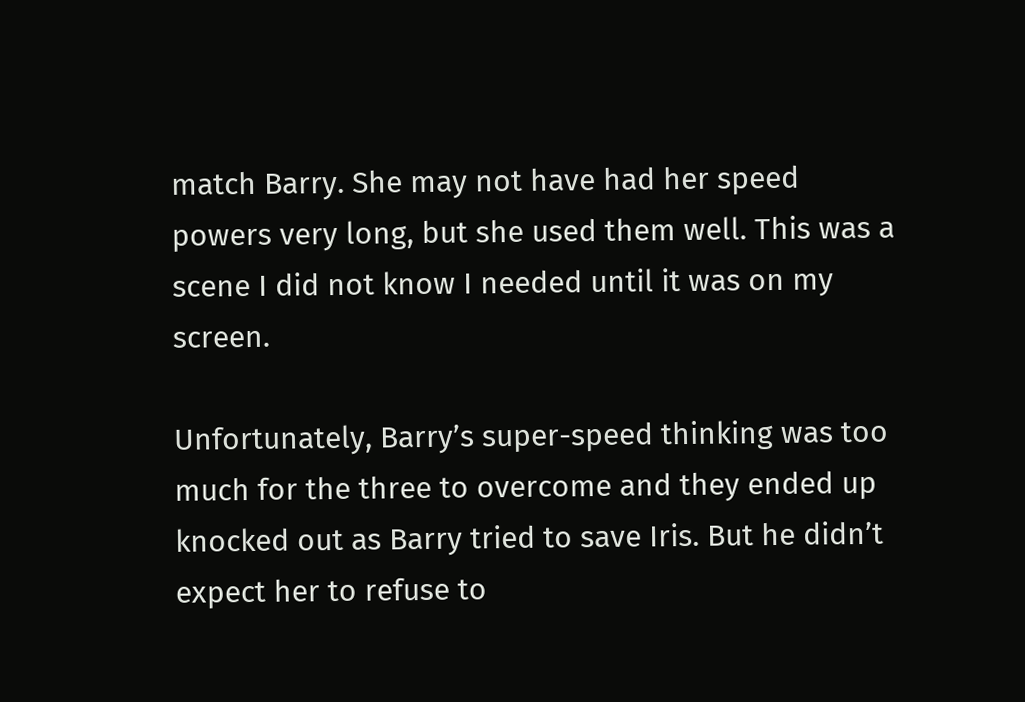match Barry. She may not have had her speed powers very long, but she used them well. This was a scene I did not know I needed until it was on my screen.

Unfortunately, Barry’s super-speed thinking was too much for the three to overcome and they ended up knocked out as Barry tried to save Iris. But he didn’t expect her to refuse to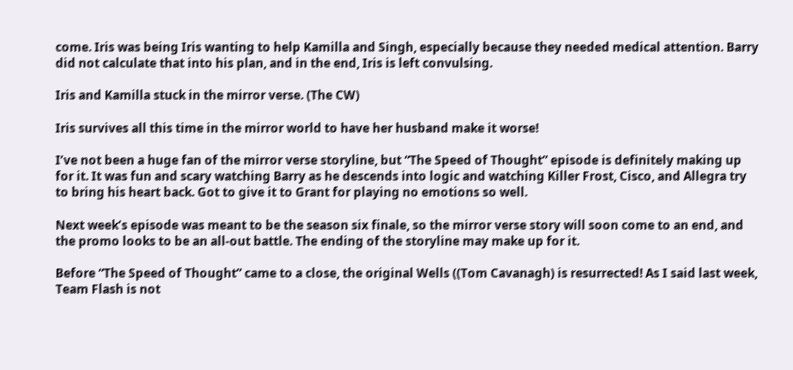come. Iris was being Iris wanting to help Kamilla and Singh, especially because they needed medical attention. Barry did not calculate that into his plan, and in the end, Iris is left convulsing.

Iris and Kamilla stuck in the mirror verse. (The CW)

Iris survives all this time in the mirror world to have her husband make it worse!

I’ve not been a huge fan of the mirror verse storyline, but “The Speed of Thought” episode is definitely making up for it. It was fun and scary watching Barry as he descends into logic and watching Killer Frost, Cisco, and Allegra try to bring his heart back. Got to give it to Grant for playing no emotions so well.

Next week’s episode was meant to be the season six finale, so the mirror verse story will soon come to an end, and the promo looks to be an all-out battle. The ending of the storyline may make up for it.

Before “The Speed of Thought” came to a close, the original Wells ((Tom Cavanagh) is resurrected! As I said last week, Team Flash is not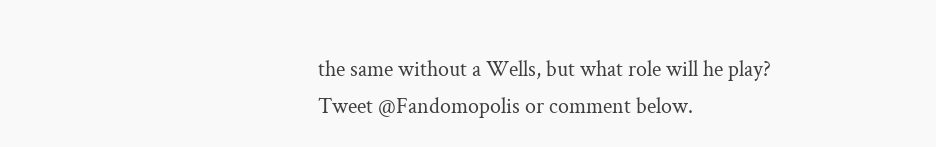the same without a Wells, but what role will he play? Tweet @Fandomopolis or comment below.